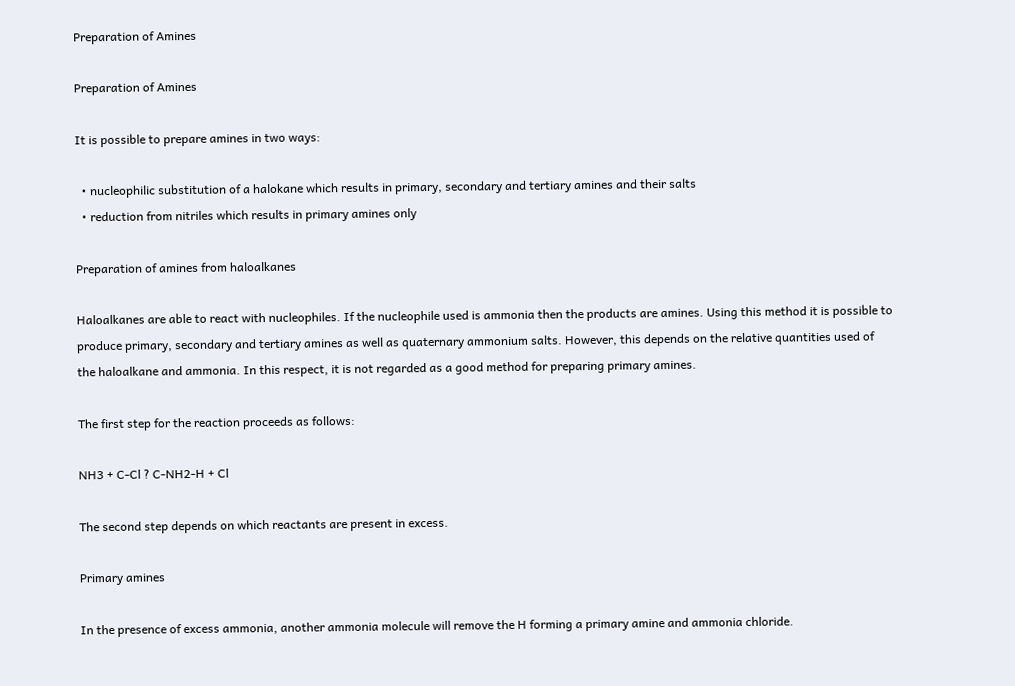Preparation of Amines

Preparation of Amines

It is possible to prepare amines in two ways:

  • nucleophilic substitution of a halokane which results in primary, secondary and tertiary amines and their salts
  • reduction from nitriles which results in primary amines only

Preparation of amines from haloalkanes

Haloalkanes are able to react with nucleophiles. If the nucleophile used is ammonia then the products are amines. Using this method it is possible to produce primary, secondary and tertiary amines as well as quaternary ammonium salts. However, this depends on the relative quantities used of the haloalkane and ammonia. In this respect, it is not regarded as a good method for preparing primary amines.

The first step for the reaction proceeds as follows:

NH3 + C-Cl ? C-NH2-H + Cl

The second step depends on which reactants are present in excess.

Primary amines

In the presence of excess ammonia, another ammonia molecule will remove the H forming a primary amine and ammonia chloride.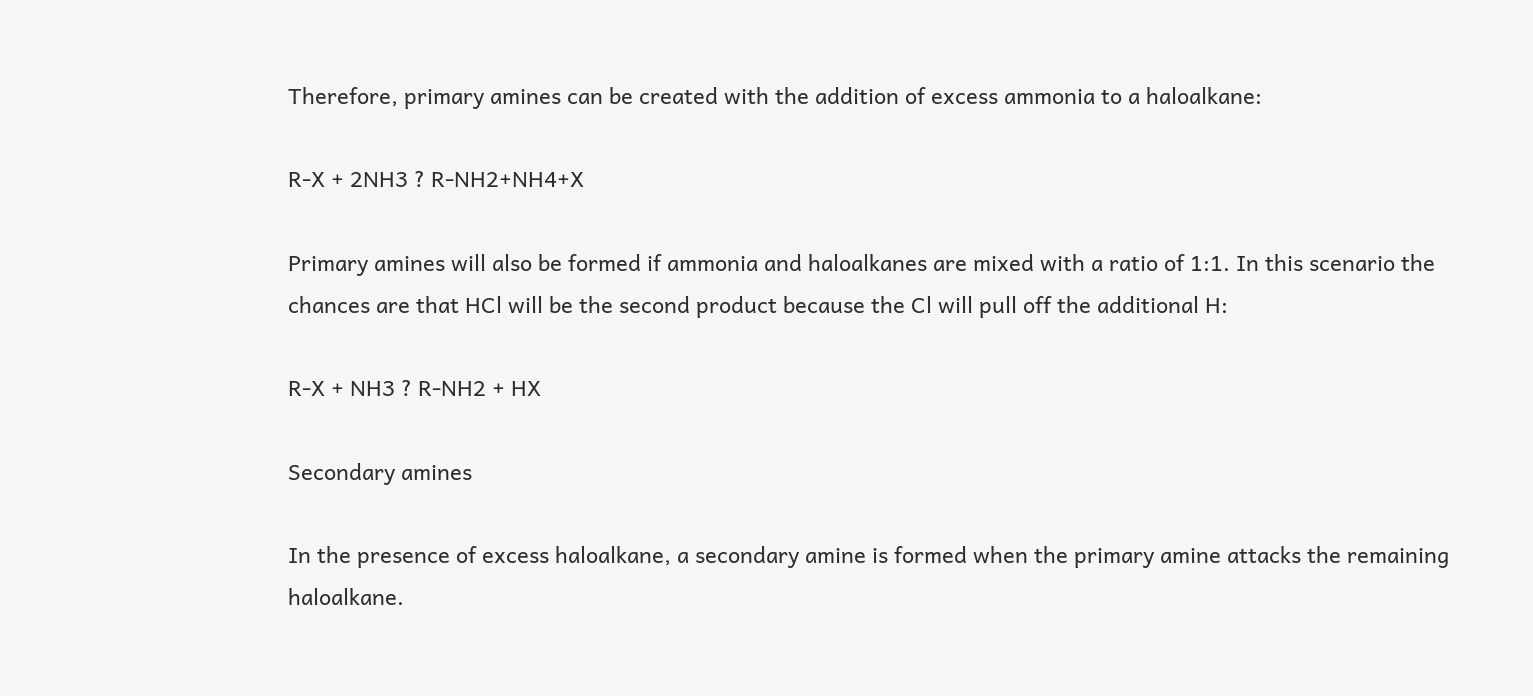Therefore, primary amines can be created with the addition of excess ammonia to a haloalkane:

R-X + 2NH3 ? R-NH2+NH4+X

Primary amines will also be formed if ammonia and haloalkanes are mixed with a ratio of 1:1. In this scenario the chances are that HCl will be the second product because the Cl will pull off the additional H:

R-X + NH3 ? R-NH2 + HX

Secondary amines

In the presence of excess haloalkane, a secondary amine is formed when the primary amine attacks the remaining haloalkane.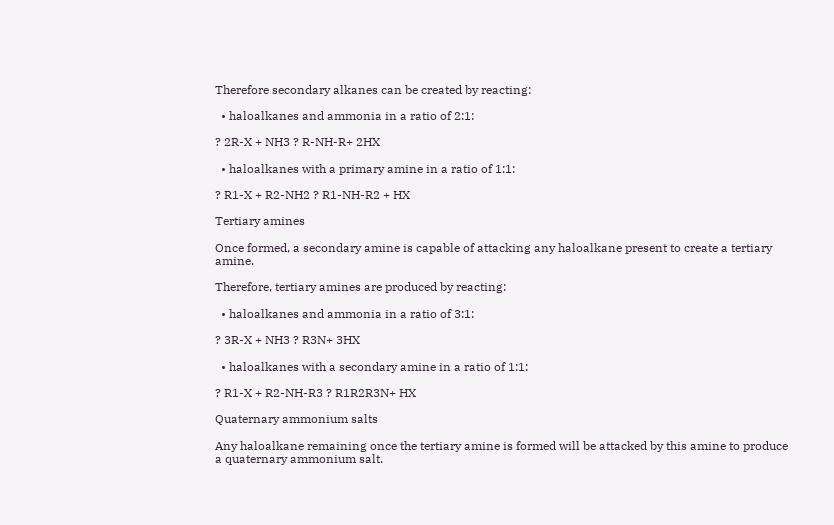Therefore secondary alkanes can be created by reacting:

  • haloalkanes and ammonia in a ratio of 2:1:

? 2R-X + NH3 ? R-NH-R+ 2HX

  • haloalkanes with a primary amine in a ratio of 1:1:

? R1-X + R2-NH2 ? R1-NH-R2 + HX

Tertiary amines

Once formed, a secondary amine is capable of attacking any haloalkane present to create a tertiary amine.

Therefore, tertiary amines are produced by reacting:

  • haloalkanes and ammonia in a ratio of 3:1:

? 3R-X + NH3 ? R3N+ 3HX

  • haloalkanes with a secondary amine in a ratio of 1:1:

? R1-X + R2-NH-R3 ? R1R2R3N+ HX

Quaternary ammonium salts

Any haloalkane remaining once the tertiary amine is formed will be attacked by this amine to produce a quaternary ammonium salt.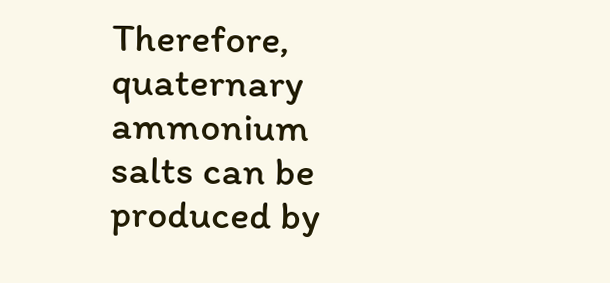Therefore, quaternary ammonium salts can be produced by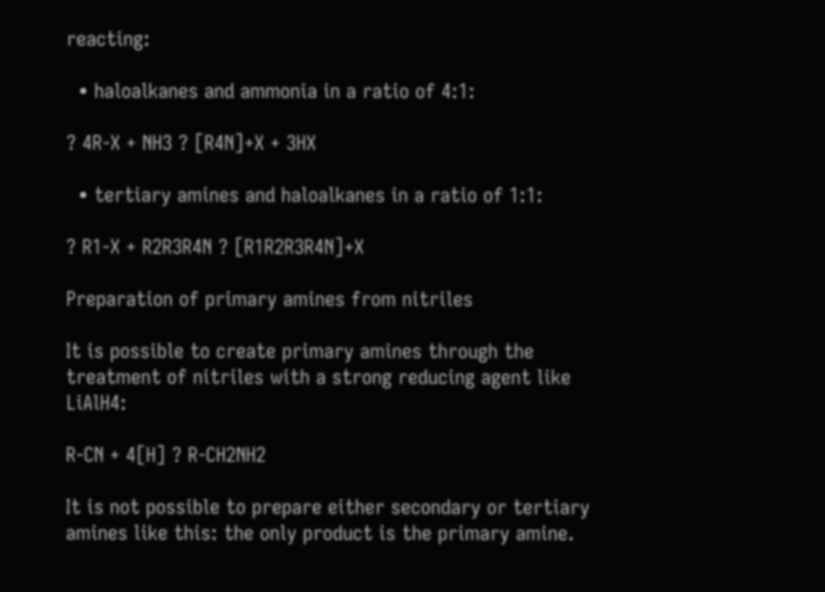reacting:

  • haloalkanes and ammonia in a ratio of 4:1:

? 4R-X + NH3 ? [R4N]+X + 3HX

  • tertiary amines and haloalkanes in a ratio of 1:1:

? R1-X + R2R3R4N ? [R1R2R3R4N]+X

Preparation of primary amines from nitriles

It is possible to create primary amines through the treatment of nitriles with a strong reducing agent like LiAlH4:

R-CN + 4[H] ? R-CH2NH2

It is not possible to prepare either secondary or tertiary amines like this: the only product is the primary amine.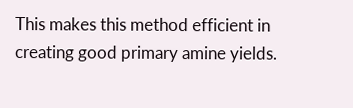This makes this method efficient in creating good primary amine yields.